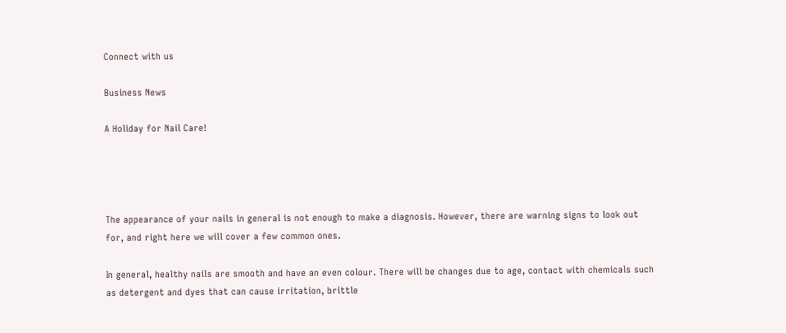Connect with us

Business News

A Holiday for Nail Care!




The appearance of your nails in general is not enough to make a diagnosis. However, there are warning signs to look out for, and right here we will cover a few common ones.

In general, healthy nails are smooth and have an even colour. There will be changes due to age, contact with chemicals such as detergent and dyes that can cause irritation, brittle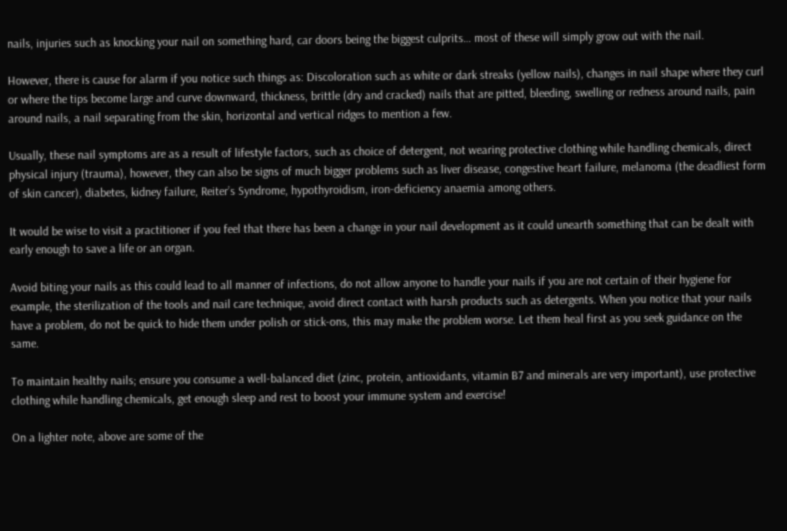nails, injuries such as knocking your nail on something hard, car doors being the biggest culprits… most of these will simply grow out with the nail.

However, there is cause for alarm if you notice such things as: Discoloration such as white or dark streaks (yellow nails), changes in nail shape where they curl or where the tips become large and curve downward, thickness, brittle (dry and cracked) nails that are pitted, bleeding, swelling or redness around nails, pain around nails, a nail separating from the skin, horizontal and vertical ridges to mention a few.

Usually, these nail symptoms are as a result of lifestyle factors, such as choice of detergent, not wearing protective clothing while handling chemicals, direct physical injury (trauma), however, they can also be signs of much bigger problems such as liver disease, congestive heart failure, melanoma (the deadliest form of skin cancer), diabetes, kidney failure, Reiter’s Syndrome, hypothyroidism, iron-deficiency anaemia among others.

It would be wise to visit a practitioner if you feel that there has been a change in your nail development as it could unearth something that can be dealt with early enough to save a life or an organ.

Avoid biting your nails as this could lead to all manner of infections, do not allow anyone to handle your nails if you are not certain of their hygiene for example, the sterilization of the tools and nail care technique, avoid direct contact with harsh products such as detergents. When you notice that your nails have a problem, do not be quick to hide them under polish or stick-ons, this may make the problem worse. Let them heal first as you seek guidance on the same.

To maintain healthy nails; ensure you consume a well-balanced diet (zinc, protein, antioxidants, vitamin B7 and minerals are very important), use protective clothing while handling chemicals, get enough sleep and rest to boost your immune system and exercise!

On a lighter note, above are some of the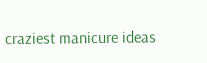craziest manicure ideas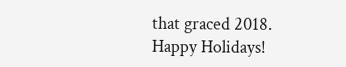that graced 2018. Happy Holidays!